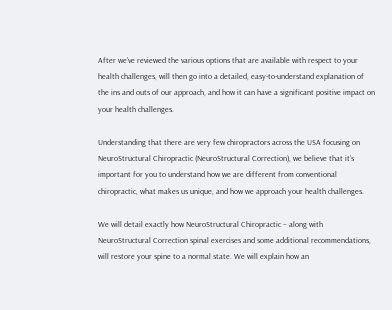After we’ve reviewed the various options that are available with respect to your health challenges, will then go into a detailed, easy-to-understand explanation of the ins and outs of our approach, and how it can have a significant positive impact on your health challenges.

Understanding that there are very few chiropractors across the USA focusing on NeuroStructural Chiropractic (NeuroStructural Correction), we believe that it’s important for you to understand how we are different from conventional chiropractic, what makes us unique, and how we approach your health challenges.

We will detail exactly how NeuroStructural Chiropractic – along with NeuroStructural Correction spinal exercises and some additional recommendations, will restore your spine to a normal state. We will explain how an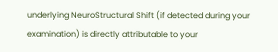underlying NeuroStructural Shift (if detected during your examination) is directly attributable to your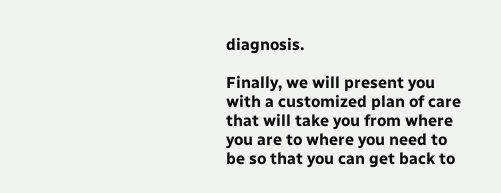diagnosis.

Finally, we will present you with a customized plan of care that will take you from where you are to where you need to be so that you can get back to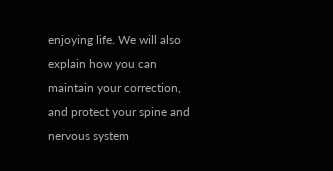enjoying life. We will also explain how you can maintain your correction, and protect your spine and nervous system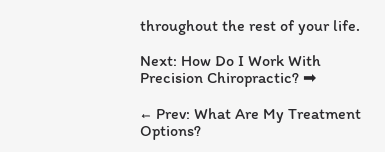throughout the rest of your life.

Next: How Do I Work With Precision Chiropractic? ➡

← Prev: What Are My Treatment Options?